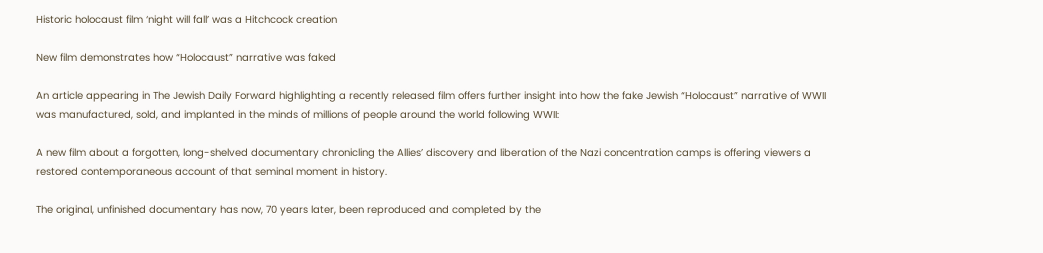Historic holocaust film ‘night will fall’ was a Hitchcock creation

New film demonstrates how “Holocaust” narrative was faked

An article appearing in The Jewish Daily Forward highlighting a recently released film offers further insight into how the fake Jewish “Holocaust” narrative of WWII was manufactured, sold, and implanted in the minds of millions of people around the world following WWII:

A new film about a forgotten, long-shelved documentary chronicling the Allies’ discovery and liberation of the Nazi concentration camps is offering viewers a restored contemporaneous account of that seminal moment in history.

The original, unfinished documentary has now, 70 years later, been reproduced and completed by the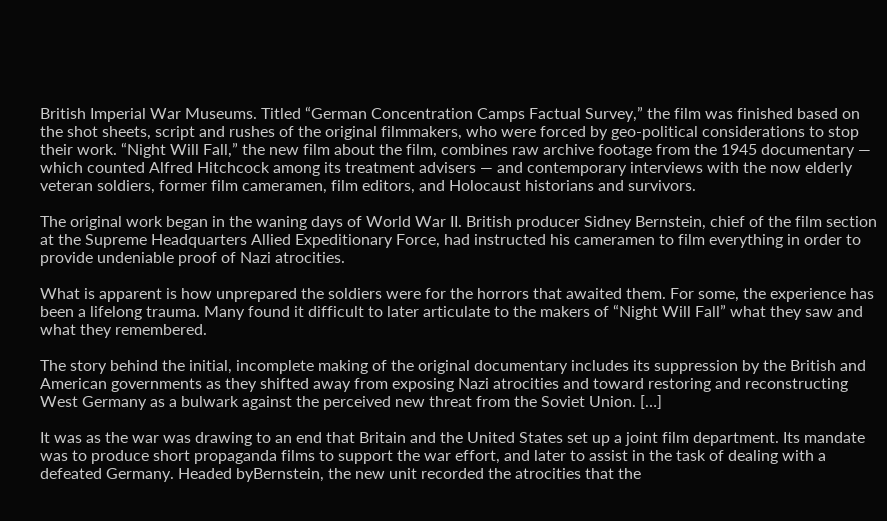British Imperial War Museums. Titled “German Concentration Camps Factual Survey,” the film was finished based on the shot sheets, script and rushes of the original filmmakers, who were forced by geo-political considerations to stop their work. “Night Will Fall,” the new film about the film, combines raw archive footage from the 1945 documentary — which counted Alfred Hitchcock among its treatment advisers — and contemporary interviews with the now elderly veteran soldiers, former film cameramen, film editors, and Holocaust historians and survivors.

The original work began in the waning days of World War II. British producer Sidney Bernstein, chief of the film section at the Supreme Headquarters Allied Expeditionary Force, had instructed his cameramen to film everything in order to provide undeniable proof of Nazi atrocities.

What is apparent is how unprepared the soldiers were for the horrors that awaited them. For some, the experience has been a lifelong trauma. Many found it difficult to later articulate to the makers of “Night Will Fall” what they saw and what they remembered.

The story behind the initial, incomplete making of the original documentary includes its suppression by the British and American governments as they shifted away from exposing Nazi atrocities and toward restoring and reconstructing West Germany as a bulwark against the perceived new threat from the Soviet Union. […]

It was as the war was drawing to an end that Britain and the United States set up a joint film department. Its mandate was to produce short propaganda films to support the war effort, and later to assist in the task of dealing with a defeated Germany. Headed byBernstein, the new unit recorded the atrocities that the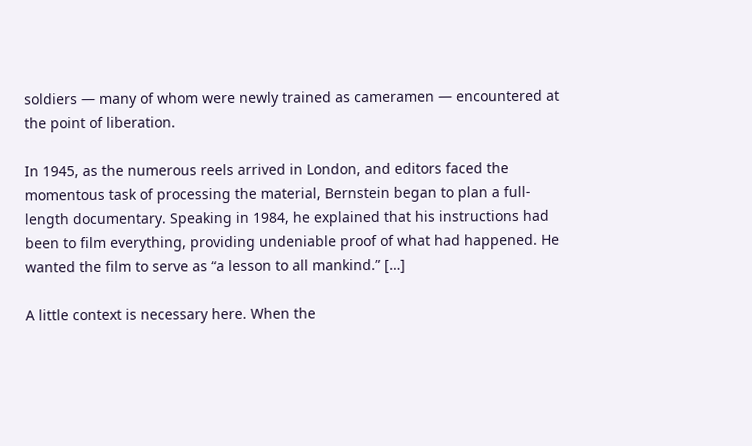soldiers — many of whom were newly trained as cameramen — encountered at the point of liberation.

In 1945, as the numerous reels arrived in London, and editors faced the momentous task of processing the material, Bernstein began to plan a full-length documentary. Speaking in 1984, he explained that his instructions had been to film everything, providing undeniable proof of what had happened. He wanted the film to serve as “a lesson to all mankind.” […]

A little context is necessary here. When the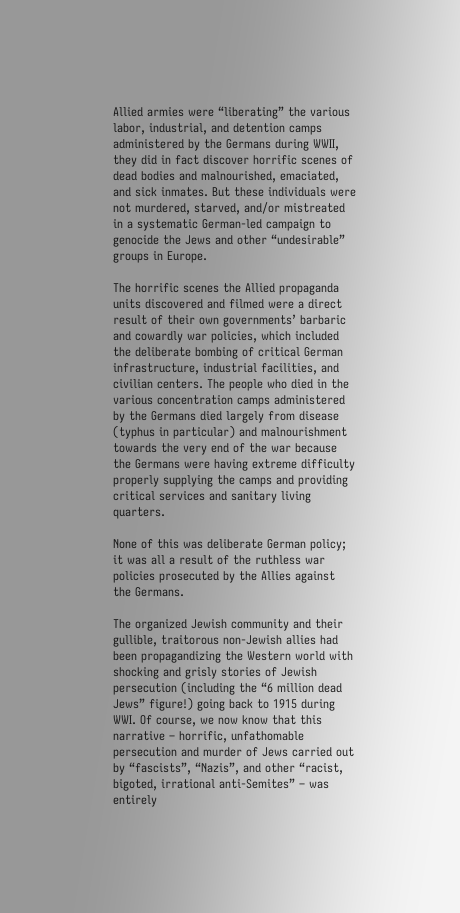Allied armies were “liberating” the various labor, industrial, and detention camps administered by the Germans during WWII, they did in fact discover horrific scenes of dead bodies and malnourished, emaciated, and sick inmates. But these individuals were not murdered, starved, and/or mistreated in a systematic German-led campaign to genocide the Jews and other “undesirable” groups in Europe.

The horrific scenes the Allied propaganda units discovered and filmed were a direct result of their own governments’ barbaric and cowardly war policies, which included the deliberate bombing of critical German infrastructure, industrial facilities, and civilian centers. The people who died in the various concentration camps administered by the Germans died largely from disease (typhus in particular) and malnourishment towards the very end of the war because the Germans were having extreme difficulty properly supplying the camps and providing critical services and sanitary living quarters.

None of this was deliberate German policy; it was all a result of the ruthless war policies prosecuted by the Allies against the Germans.

The organized Jewish community and their gullible, traitorous non-Jewish allies had been propagandizing the Western world with shocking and grisly stories of Jewish persecution (including the “6 million dead Jews” figure!) going back to 1915 during WWI. Of course, we now know that this narrative – horrific, unfathomable persecution and murder of Jews carried out by “fascists”, “Nazis”, and other “racist, bigoted, irrational anti-Semites” – was entirely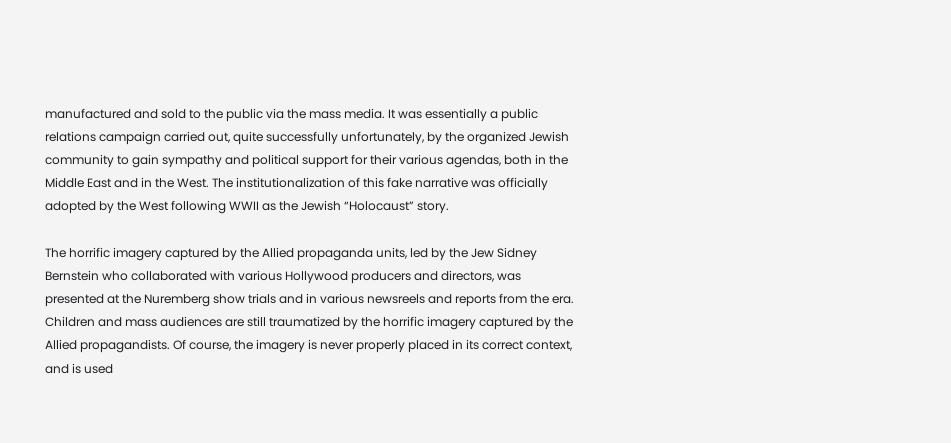manufactured and sold to the public via the mass media. It was essentially a public relations campaign carried out, quite successfully unfortunately, by the organized Jewish community to gain sympathy and political support for their various agendas, both in the Middle East and in the West. The institutionalization of this fake narrative was officially adopted by the West following WWII as the Jewish “Holocaust” story.

The horrific imagery captured by the Allied propaganda units, led by the Jew Sidney Bernstein who collaborated with various Hollywood producers and directors, was presented at the Nuremberg show trials and in various newsreels and reports from the era. Children and mass audiences are still traumatized by the horrific imagery captured by the Allied propagandists. Of course, the imagery is never properly placed in its correct context, and is used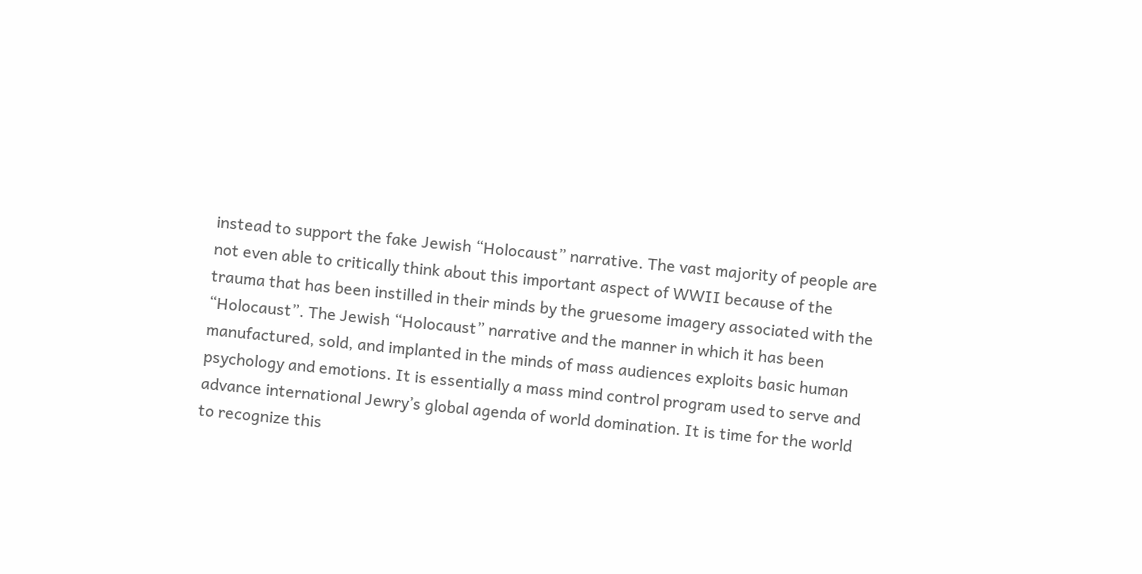instead to support the fake Jewish “Holocaust” narrative. The vast majority of people are not even able to critically think about this important aspect of WWII because of the trauma that has been instilled in their minds by the gruesome imagery associated with the “Holocaust”. The Jewish “Holocaust” narrative and the manner in which it has been manufactured, sold, and implanted in the minds of mass audiences exploits basic human psychology and emotions. It is essentially a mass mind control program used to serve and advance international Jewry’s global agenda of world domination. It is time for the world to recognize this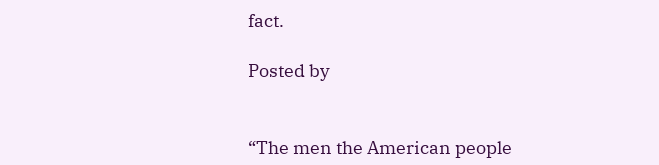fact.

Posted by


“The men the American people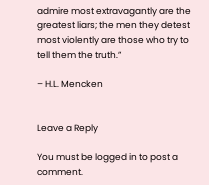admire most extravagantly are the greatest liars; the men they detest most violently are those who try to tell them the truth.”

– H.L. Mencken


Leave a Reply

You must be logged in to post a comment.